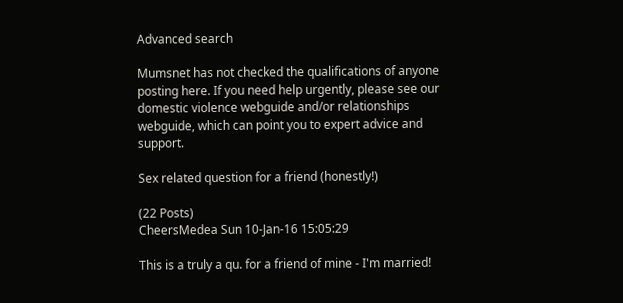Advanced search

Mumsnet has not checked the qualifications of anyone posting here. If you need help urgently, please see our domestic violence webguide and/or relationships webguide, which can point you to expert advice and support.

Sex related question for a friend (honestly!)

(22 Posts)
CheersMedea Sun 10-Jan-16 15:05:29

This is a truly a qu. for a friend of mine - I'm married!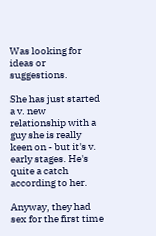Was looking for ideas or suggestions.

She has just started a v. new relationship with a guy she is really keen on - but it's v. early stages. He's quite a catch according to her.

Anyway, they had sex for the first time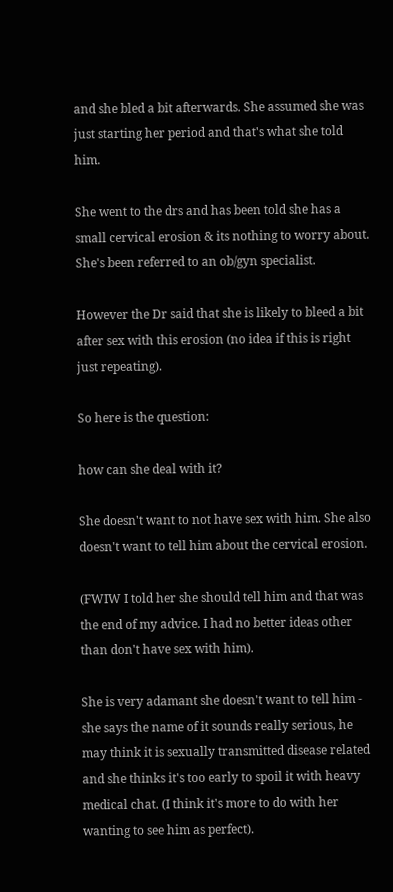and she bled a bit afterwards. She assumed she was just starting her period and that's what she told him.

She went to the drs and has been told she has a small cervical erosion & its nothing to worry about. She's been referred to an ob/gyn specialist.

However the Dr said that she is likely to bleed a bit after sex with this erosion (no idea if this is right just repeating).

So here is the question:

how can she deal with it?

She doesn't want to not have sex with him. She also doesn't want to tell him about the cervical erosion.

(FWIW I told her she should tell him and that was the end of my advice. I had no better ideas other than don't have sex with him).

She is very adamant she doesn't want to tell him - she says the name of it sounds really serious, he may think it is sexually transmitted disease related and she thinks it's too early to spoil it with heavy medical chat. (I think it's more to do with her wanting to see him as perfect).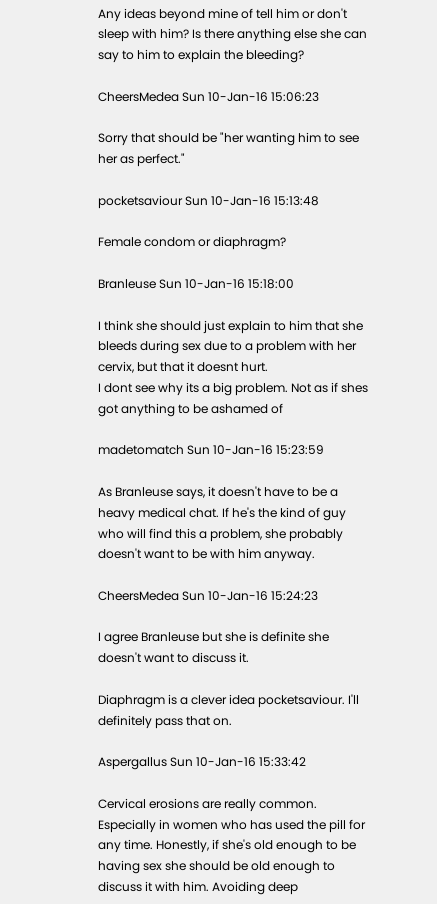Any ideas beyond mine of tell him or don't sleep with him? Is there anything else she can say to him to explain the bleeding?

CheersMedea Sun 10-Jan-16 15:06:23

Sorry that should be "her wanting him to see her as perfect."

pocketsaviour Sun 10-Jan-16 15:13:48

Female condom or diaphragm?

Branleuse Sun 10-Jan-16 15:18:00

I think she should just explain to him that she bleeds during sex due to a problem with her cervix, but that it doesnt hurt.
I dont see why its a big problem. Not as if shes got anything to be ashamed of

madetomatch Sun 10-Jan-16 15:23:59

As Branleuse says, it doesn't have to be a heavy medical chat. If he's the kind of guy who will find this a problem, she probably doesn't want to be with him anyway.

CheersMedea Sun 10-Jan-16 15:24:23

I agree Branleuse but she is definite she doesn't want to discuss it.

Diaphragm is a clever idea pocketsaviour. I'll definitely pass that on.

Aspergallus Sun 10-Jan-16 15:33:42

Cervical erosions are really common. Especially in women who has used the pill for any time. Honestly, if she's old enough to be having sex she should be old enough to discuss it with him. Avoiding deep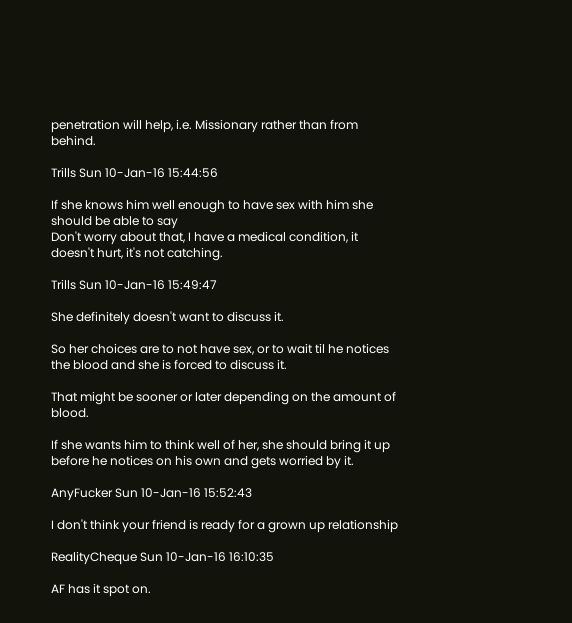penetration will help, i.e. Missionary rather than from behind.

Trills Sun 10-Jan-16 15:44:56

If she knows him well enough to have sex with him she should be able to say
Don't worry about that, I have a medical condition, it doesn't hurt, it's not catching.

Trills Sun 10-Jan-16 15:49:47

She definitely doesn't want to discuss it.

So her choices are to not have sex, or to wait til he notices the blood and she is forced to discuss it.

That might be sooner or later depending on the amount of blood.

If she wants him to think well of her, she should bring it up before he notices on his own and gets worried by it.

AnyFucker Sun 10-Jan-16 15:52:43

I don't think your friend is ready for a grown up relationship

RealityCheque Sun 10-Jan-16 16:10:35

AF has it spot on.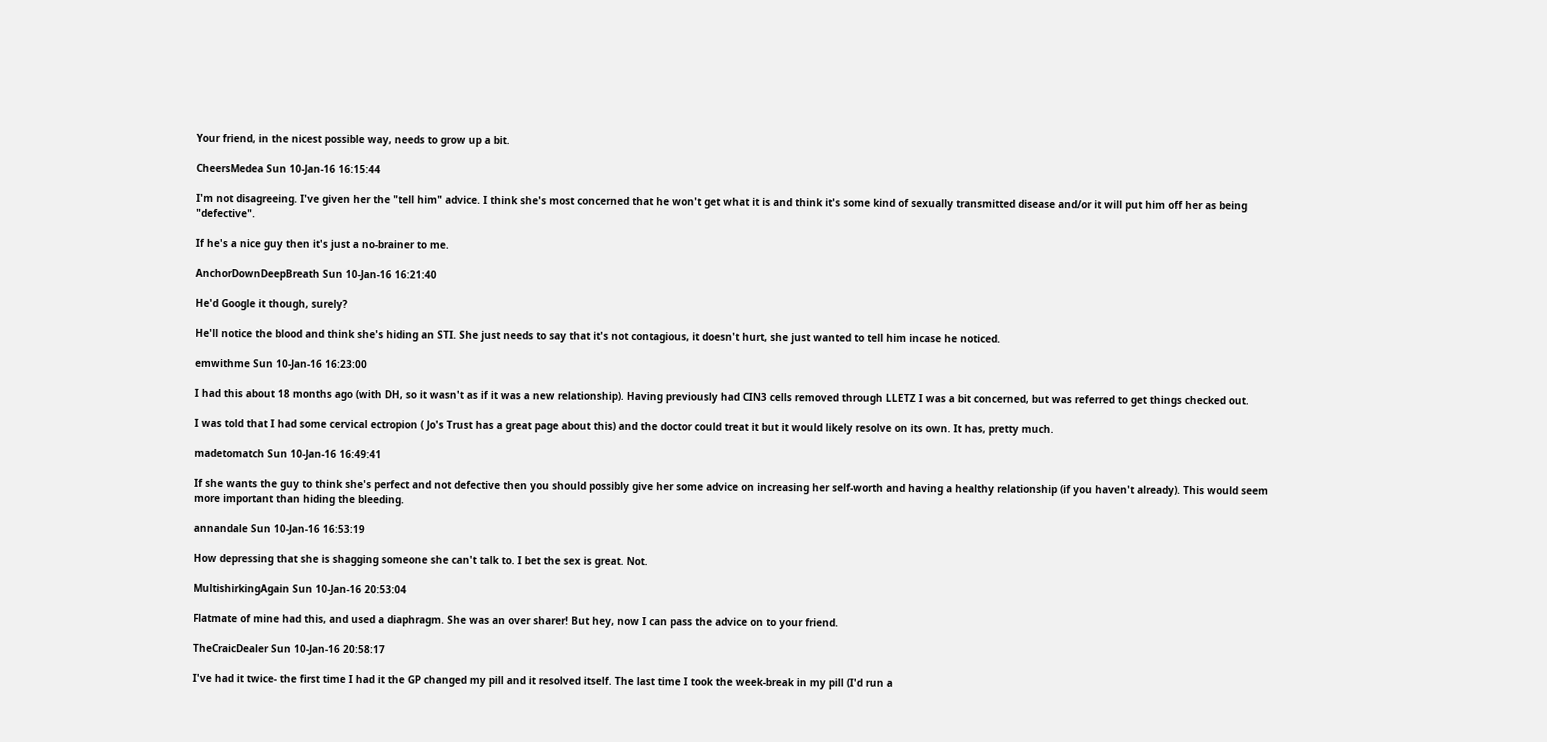Your friend, in the nicest possible way, needs to grow up a bit.

CheersMedea Sun 10-Jan-16 16:15:44

I'm not disagreeing. I've given her the "tell him" advice. I think she's most concerned that he won't get what it is and think it's some kind of sexually transmitted disease and/or it will put him off her as being "defective".

If he's a nice guy then it's just a no-brainer to me.

AnchorDownDeepBreath Sun 10-Jan-16 16:21:40

He'd Google it though, surely?

He'll notice the blood and think she's hiding an STI. She just needs to say that it's not contagious, it doesn't hurt, she just wanted to tell him incase he noticed.

emwithme Sun 10-Jan-16 16:23:00

I had this about 18 months ago (with DH, so it wasn't as if it was a new relationship). Having previously had CIN3 cells removed through LLETZ I was a bit concerned, but was referred to get things checked out.

I was told that I had some cervical ectropion ( Jo's Trust has a great page about this) and the doctor could treat it but it would likely resolve on its own. It has, pretty much.

madetomatch Sun 10-Jan-16 16:49:41

If she wants the guy to think she's perfect and not defective then you should possibly give her some advice on increasing her self-worth and having a healthy relationship (if you haven't already). This would seem more important than hiding the bleeding.

annandale Sun 10-Jan-16 16:53:19

How depressing that she is shagging someone she can't talk to. I bet the sex is great. Not.

MultishirkingAgain Sun 10-Jan-16 20:53:04

Flatmate of mine had this, and used a diaphragm. She was an over sharer! But hey, now I can pass the advice on to your friend.

TheCraicDealer Sun 10-Jan-16 20:58:17

I've had it twice- the first time I had it the GP changed my pill and it resolved itself. The last time I took the week-break in my pill (I'd run a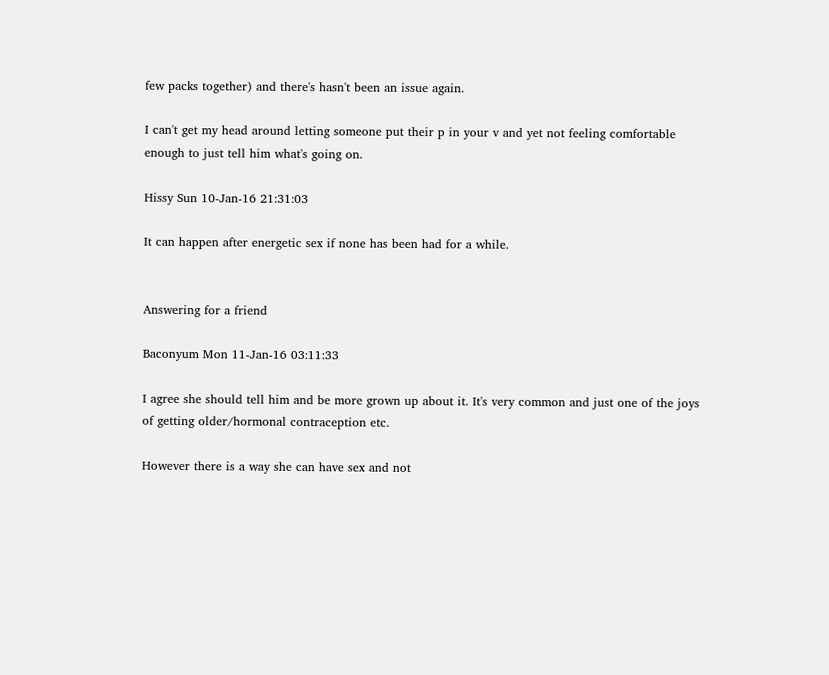few packs together) and there's hasn't been an issue again.

I can't get my head around letting someone put their p in your v and yet not feeling comfortable enough to just tell him what's going on.

Hissy Sun 10-Jan-16 21:31:03

It can happen after energetic sex if none has been had for a while.


Answering for a friend

Baconyum Mon 11-Jan-16 03:11:33

I agree she should tell him and be more grown up about it. It's very common and just one of the joys of getting older/hormonal contraception etc.

However there is a way she can have sex and not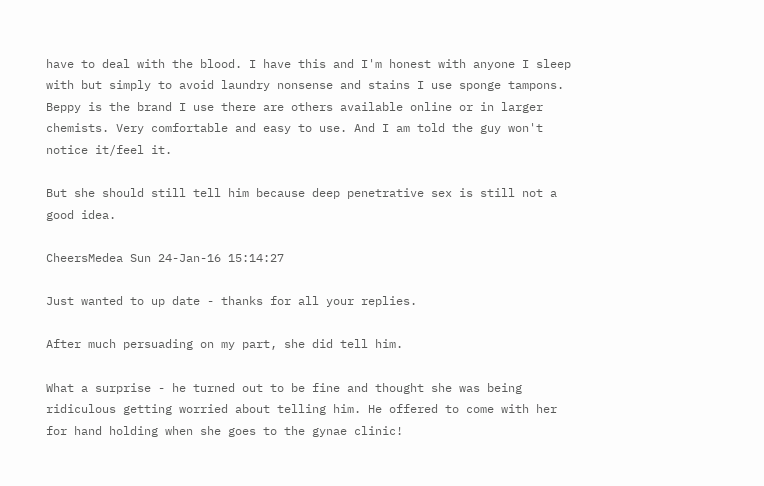have to deal with the blood. I have this and I'm honest with anyone I sleep with but simply to avoid laundry nonsense and stains I use sponge tampons. Beppy is the brand I use there are others available online or in larger chemists. Very comfortable and easy to use. And I am told the guy won't notice it/feel it.

But she should still tell him because deep penetrative sex is still not a good idea.

CheersMedea Sun 24-Jan-16 15:14:27

Just wanted to up date - thanks for all your replies.

After much persuading on my part, she did tell him.

What a surprise - he turned out to be fine and thought she was being ridiculous getting worried about telling him. He offered to come with her for hand holding when she goes to the gynae clinic!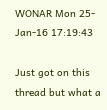WONAR Mon 25-Jan-16 17:19:43

Just got on this thread but what a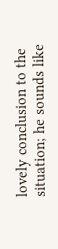lovely conclusion to the situation; he sounds like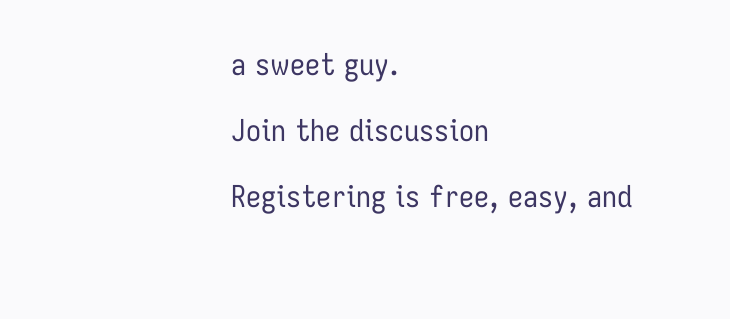a sweet guy.

Join the discussion

Registering is free, easy, and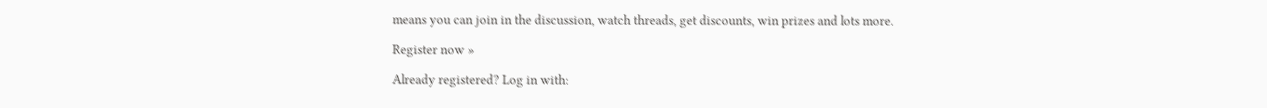means you can join in the discussion, watch threads, get discounts, win prizes and lots more.

Register now »

Already registered? Log in with: